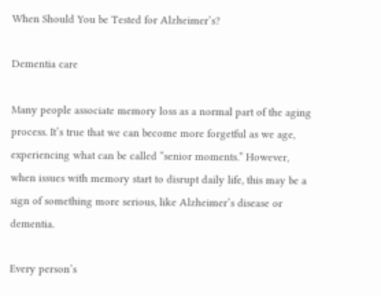When Should You be Tested for Alzheimer’s?

Dementia care

Many people associate memory loss as a normal part of the aging process. It’s true that we can become more forgetful as we age, experiencing what can be called “senior moments.” However, when issues with memory start to disrupt daily life, this may be a sign of something more serious, like Alzheimer’s disease or dementia.

Every person’s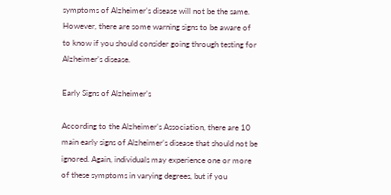symptoms of Alzheimer’s disease will not be the same. However, there are some warning signs to be aware of to know if you should consider going through testing for Alzheimer’s disease.

Early Signs of Alzheimer’s

According to the Alzheimer’s Association, there are 10 main early signs of Alzheimer’s disease that should not be ignored. Again, individuals may experience one or more of these symptoms in varying degrees, but if you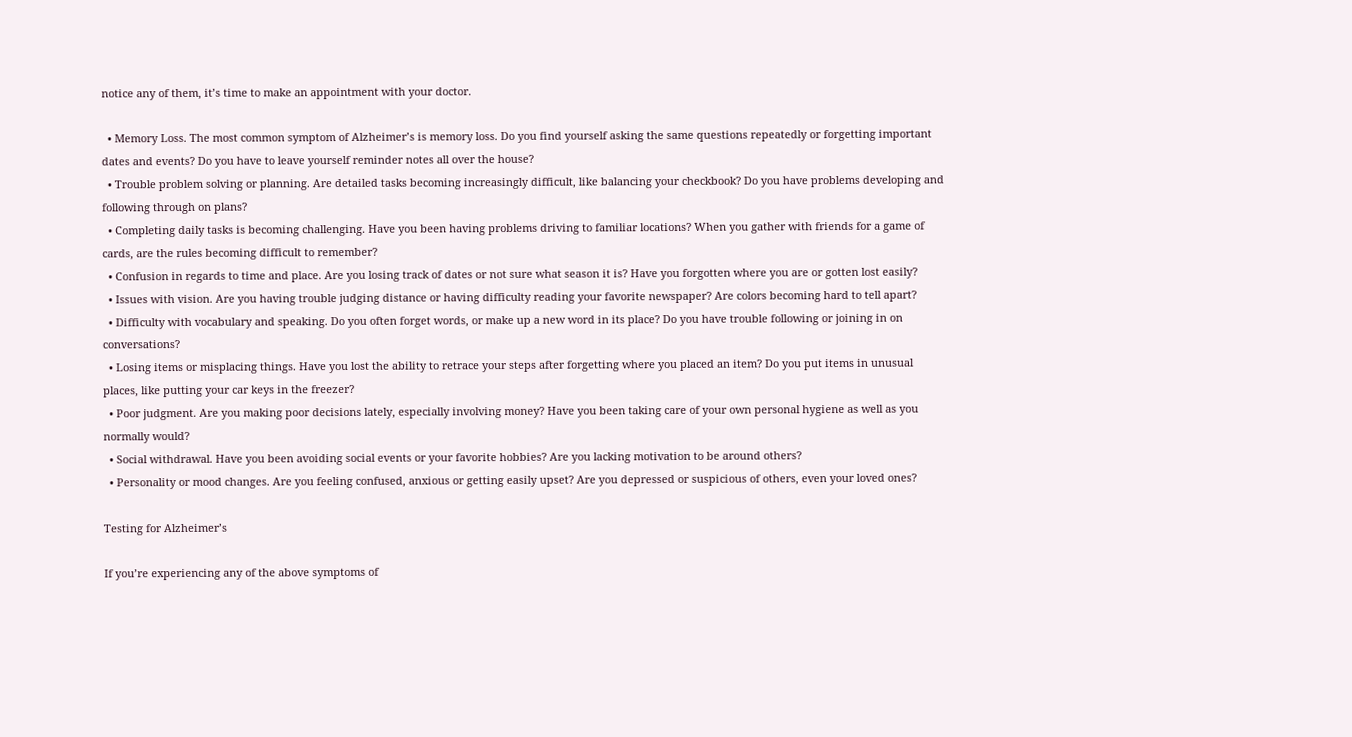notice any of them, it’s time to make an appointment with your doctor.

  • Memory Loss. The most common symptom of Alzheimer’s is memory loss. Do you find yourself asking the same questions repeatedly or forgetting important dates and events? Do you have to leave yourself reminder notes all over the house?
  • Trouble problem solving or planning. Are detailed tasks becoming increasingly difficult, like balancing your checkbook? Do you have problems developing and following through on plans?
  • Completing daily tasks is becoming challenging. Have you been having problems driving to familiar locations? When you gather with friends for a game of cards, are the rules becoming difficult to remember?
  • Confusion in regards to time and place. Are you losing track of dates or not sure what season it is? Have you forgotten where you are or gotten lost easily?
  • Issues with vision. Are you having trouble judging distance or having difficulty reading your favorite newspaper? Are colors becoming hard to tell apart?
  • Difficulty with vocabulary and speaking. Do you often forget words, or make up a new word in its place? Do you have trouble following or joining in on conversations?
  • Losing items or misplacing things. Have you lost the ability to retrace your steps after forgetting where you placed an item? Do you put items in unusual places, like putting your car keys in the freezer?
  • Poor judgment. Are you making poor decisions lately, especially involving money? Have you been taking care of your own personal hygiene as well as you normally would?
  • Social withdrawal. Have you been avoiding social events or your favorite hobbies? Are you lacking motivation to be around others?
  • Personality or mood changes. Are you feeling confused, anxious or getting easily upset? Are you depressed or suspicious of others, even your loved ones?

Testing for Alzheimer’s

If you’re experiencing any of the above symptoms of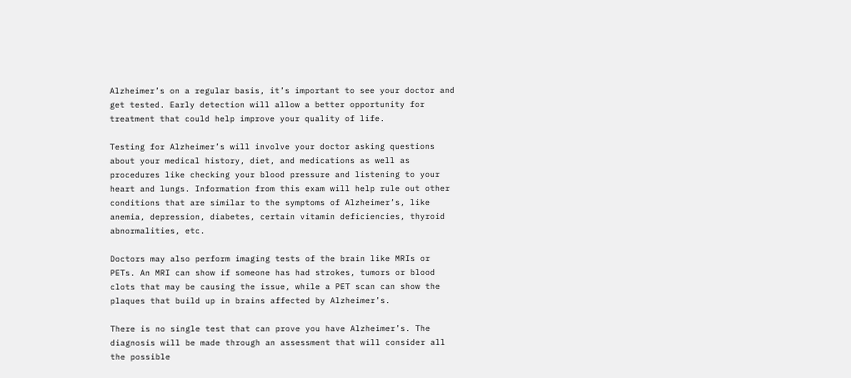Alzheimer’s on a regular basis, it’s important to see your doctor and get tested. Early detection will allow a better opportunity for treatment that could help improve your quality of life.

Testing for Alzheimer’s will involve your doctor asking questions about your medical history, diet, and medications as well as procedures like checking your blood pressure and listening to your heart and lungs. Information from this exam will help rule out other conditions that are similar to the symptoms of Alzheimer’s, like anemia, depression, diabetes, certain vitamin deficiencies, thyroid abnormalities, etc.

Doctors may also perform imaging tests of the brain like MRIs or PETs. An MRI can show if someone has had strokes, tumors or blood clots that may be causing the issue, while a PET scan can show the plaques that build up in brains affected by Alzheimer’s.

There is no single test that can prove you have Alzheimer’s. The diagnosis will be made through an assessment that will consider all the possible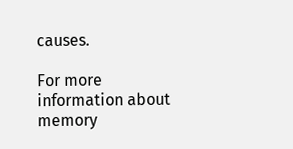causes.

For more information about memory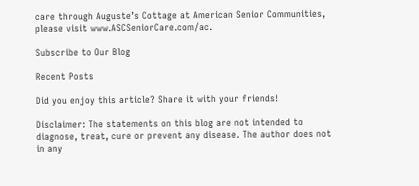care through Auguste’s Cottage at American Senior Communities, please visit www.ASCSeniorCare.com/ac.

Subscribe to Our Blog

Recent Posts

Did you enjoy this article? Share it with your friends!

Disclaimer: The statements on this blog are not intended to diagnose, treat, cure or prevent any disease. The author does not in any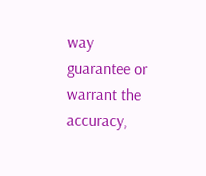way guarantee or warrant the accuracy,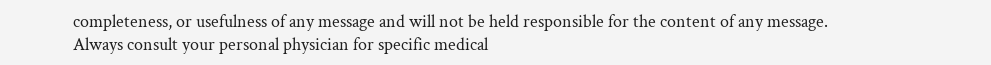completeness, or usefulness of any message and will not be held responsible for the content of any message. Always consult your personal physician for specific medical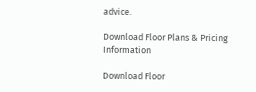advice.

Download Floor Plans & Pricing Information

Download Floor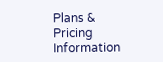Plans & Pricing Information